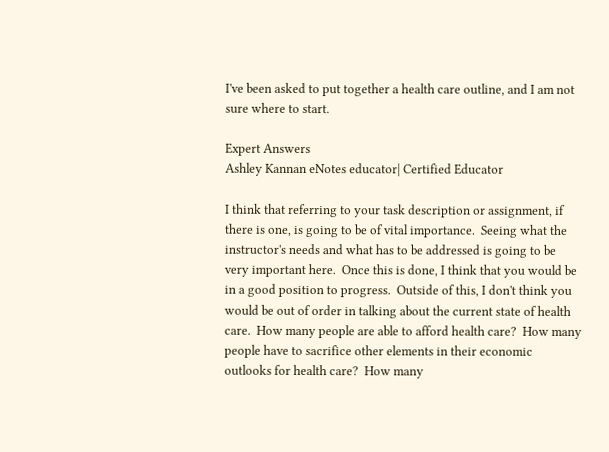I've been asked to put together a health care outline, and I am not sure where to start.

Expert Answers
Ashley Kannan eNotes educator| Certified Educator

I think that referring to your task description or assignment, if there is one, is going to be of vital importance.  Seeing what the instructor's needs and what has to be addressed is going to be very important here.  Once this is done, I think that you would be in a good position to progress.  Outside of this, I don't think you would be out of order in talking about the current state of health care.  How many people are able to afford health care?  How many people have to sacrifice other elements in their economic outlooks for health care?  How many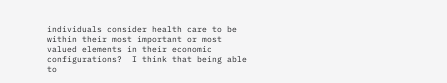individuals consider health care to be within their most important or most valued elements in their economic configurations?  I think that being able to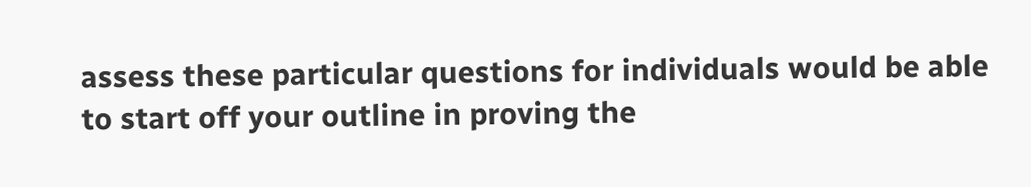assess these particular questions for individuals would be able to start off your outline in proving the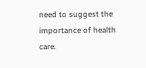need to suggest the importance of health care.